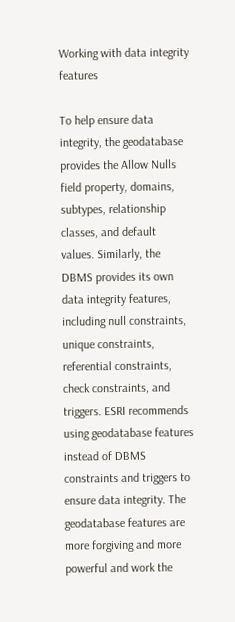Working with data integrity features

To help ensure data integrity, the geodatabase provides the Allow Nulls field property, domains, subtypes, relationship classes, and default values. Similarly, the DBMS provides its own data integrity features, including null constraints, unique constraints, referential constraints, check constraints, and triggers. ESRI recommends using geodatabase features instead of DBMS constraints and triggers to ensure data integrity. The geodatabase features are more forgiving and more powerful and work the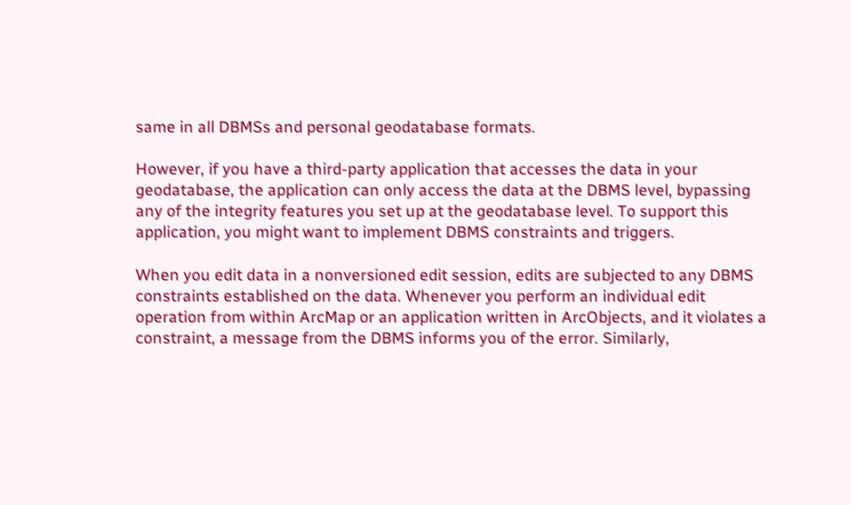same in all DBMSs and personal geodatabase formats.

However, if you have a third-party application that accesses the data in your geodatabase, the application can only access the data at the DBMS level, bypassing any of the integrity features you set up at the geodatabase level. To support this application, you might want to implement DBMS constraints and triggers.

When you edit data in a nonversioned edit session, edits are subjected to any DBMS constraints established on the data. Whenever you perform an individual edit operation from within ArcMap or an application written in ArcObjects, and it violates a constraint, a message from the DBMS informs you of the error. Similarly,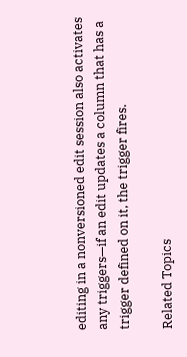editing in a nonversioned edit session also activates any triggers—if an edit updates a column that has a trigger defined on it, the trigger fires.

Related Topics